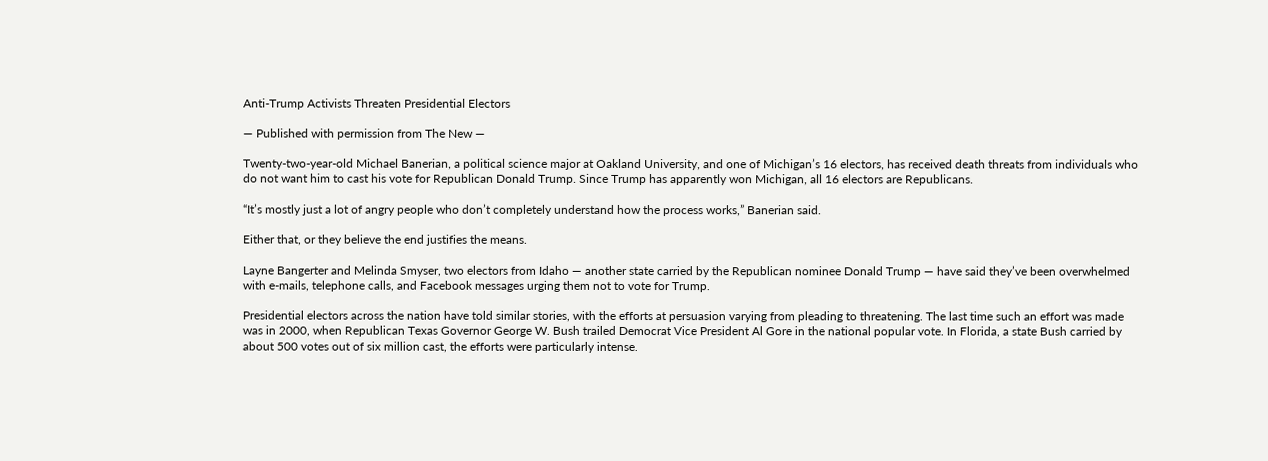Anti-Trump Activists Threaten Presidential Electors

— Published with permission from The New —

Twenty-two-year-old Michael Banerian, a political science major at Oakland University, and one of Michigan’s 16 electors, has received death threats from individuals who do not want him to cast his vote for Republican Donald Trump. Since Trump has apparently won Michigan, all 16 electors are Republicans.

“It’s mostly just a lot of angry people who don’t completely understand how the process works,” Banerian said.

Either that, or they believe the end justifies the means.

Layne Bangerter and Melinda Smyser, two electors from Idaho — another state carried by the Republican nominee Donald Trump — have said they’ve been overwhelmed with e-mails, telephone calls, and Facebook messages urging them not to vote for Trump.

Presidential electors across the nation have told similar stories, with the efforts at persuasion varying from pleading to threatening. The last time such an effort was made was in 2000, when Republican Texas Governor George W. Bush trailed Democrat Vice President Al Gore in the national popular vote. In Florida, a state Bush carried by about 500 votes out of six million cast, the efforts were particularly intense.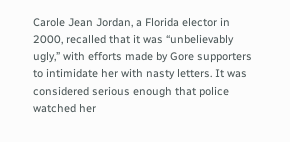Carole Jean Jordan, a Florida elector in 2000, recalled that it was “unbelievably ugly,” with efforts made by Gore supporters to intimidate her with nasty letters. It was considered serious enough that police watched her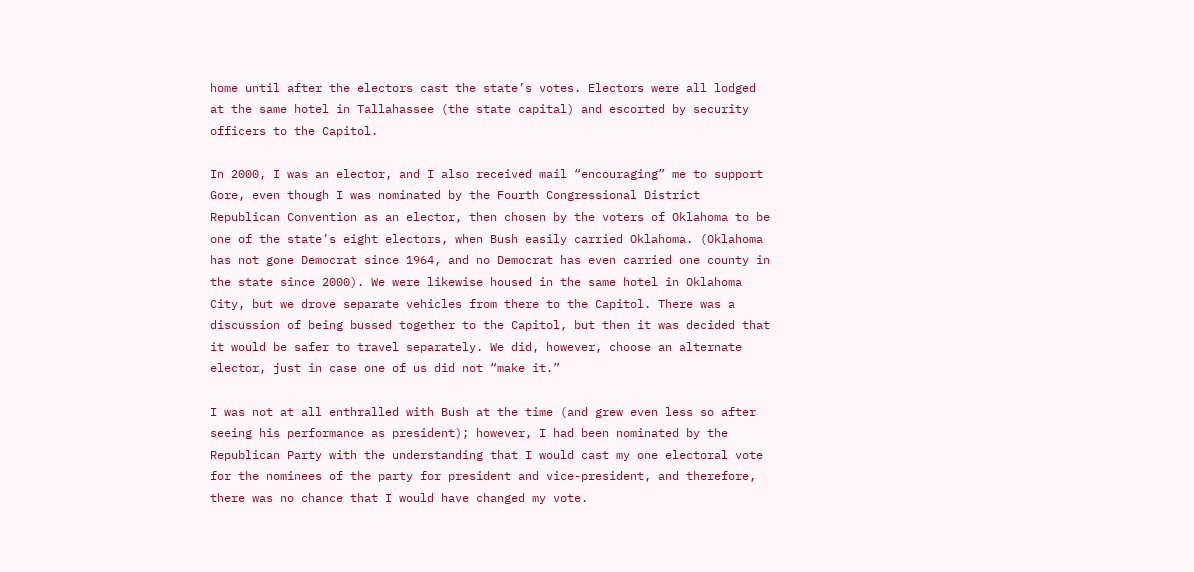home until after the electors cast the state’s votes. Electors were all lodged at the same hotel in Tallahassee (the state capital) and escorted by security officers to the Capitol.

In 2000, I was an elector, and I also received mail “encouraging” me to support Gore, even though I was nominated by the Fourth Congressional District Republican Convention as an elector, then chosen by the voters of Oklahoma to be one of the state’s eight electors, when Bush easily carried Oklahoma. (Oklahoma has not gone Democrat since 1964, and no Democrat has even carried one county in the state since 2000). We were likewise housed in the same hotel in Oklahoma City, but we drove separate vehicles from there to the Capitol. There was a discussion of being bussed together to the Capitol, but then it was decided that it would be safer to travel separately. We did, however, choose an alternate elector, just in case one of us did not “make it.”

I was not at all enthralled with Bush at the time (and grew even less so after seeing his performance as president); however, I had been nominated by the Republican Party with the understanding that I would cast my one electoral vote for the nominees of the party for president and vice-president, and therefore, there was no chance that I would have changed my vote.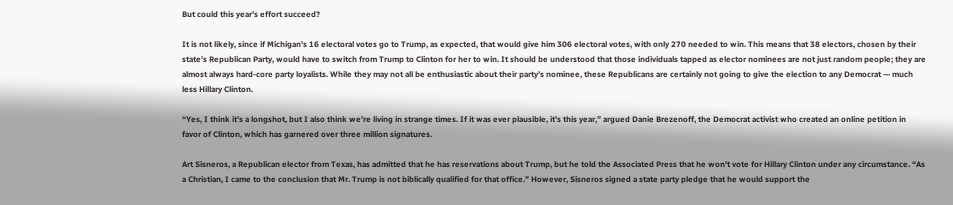But could this year’s effort succeed?

It is not likely, since if Michigan’s 16 electoral votes go to Trump, as expected, that would give him 306 electoral votes, with only 270 needed to win. This means that 38 electors, chosen by their state’s Republican Party, would have to switch from Trump to Clinton for her to win. It should be understood that those individuals tapped as elector nominees are not just random people; they are almost always hard-core party loyalists. While they may not all be enthusiastic about their party’s nominee, these Republicans are certainly not going to give the election to any Democrat — much less Hillary Clinton.

“Yes, I think it’s a longshot, but I also think we’re living in strange times. If it was ever plausible, it’s this year,” argued Danie Brezenoff, the Democrat activist who created an online petition in favor of Clinton, which has garnered over three million signatures.

Art Sisneros, a Republican elector from Texas, has admitted that he has reservations about Trump, but he told the Associated Press that he won’t vote for Hillary Clinton under any circumstance. “As a Christian, I came to the conclusion that Mr. Trump is not biblically qualified for that office.” However, Sisneros signed a state party pledge that he would support the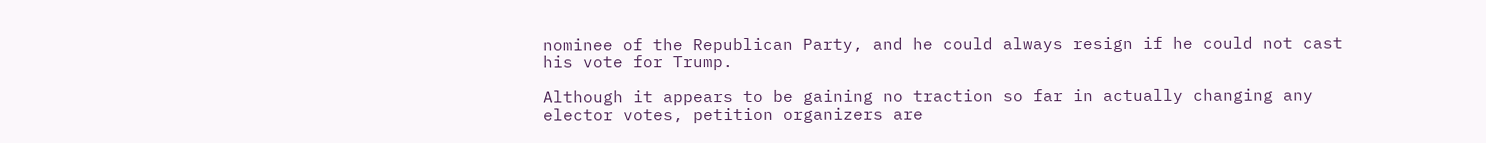nominee of the Republican Party, and he could always resign if he could not cast his vote for Trump.

Although it appears to be gaining no traction so far in actually changing any elector votes, petition organizers are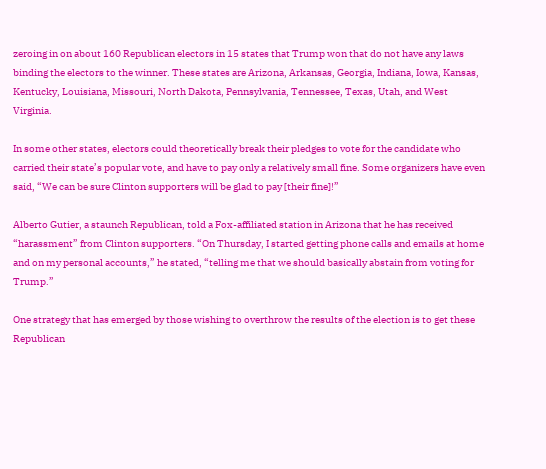zeroing in on about 160 Republican electors in 15 states that Trump won that do not have any laws binding the electors to the winner. These states are Arizona, Arkansas, Georgia, Indiana, Iowa, Kansas, Kentucky, Louisiana, Missouri, North Dakota, Pennsylvania, Tennessee, Texas, Utah, and West Virginia.

In some other states, electors could theoretically break their pledges to vote for the candidate who carried their state’s popular vote, and have to pay only a relatively small fine. Some organizers have even said, “We can be sure Clinton supporters will be glad to pay [their fine]!”

Alberto Gutier, a staunch Republican, told a Fox-affiliated station in Arizona that he has received “harassment” from Clinton supporters. “On Thursday, I started getting phone calls and emails at home and on my personal accounts,” he stated, “telling me that we should basically abstain from voting for Trump.”

One strategy that has emerged by those wishing to overthrow the results of the election is to get these Republican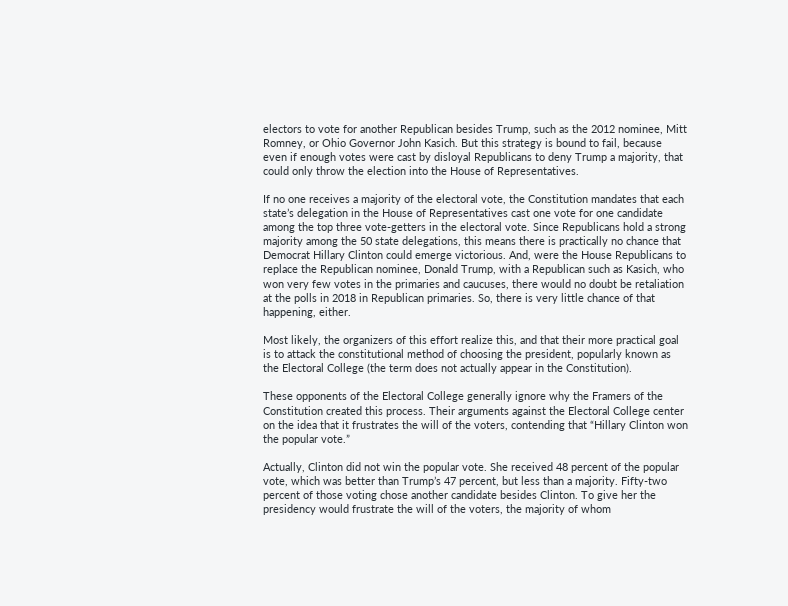electors to vote for another Republican besides Trump, such as the 2012 nominee, Mitt Romney, or Ohio Governor John Kasich. But this strategy is bound to fail, because even if enough votes were cast by disloyal Republicans to deny Trump a majority, that could only throw the election into the House of Representatives.

If no one receives a majority of the electoral vote, the Constitution mandates that each state’s delegation in the House of Representatives cast one vote for one candidate among the top three vote-getters in the electoral vote. Since Republicans hold a strong majority among the 50 state delegations, this means there is practically no chance that Democrat Hillary Clinton could emerge victorious. And, were the House Republicans to replace the Republican nominee, Donald Trump, with a Republican such as Kasich, who won very few votes in the primaries and caucuses, there would no doubt be retaliation at the polls in 2018 in Republican primaries. So, there is very little chance of that happening, either.

Most likely, the organizers of this effort realize this, and that their more practical goal is to attack the constitutional method of choosing the president, popularly known as the Electoral College (the term does not actually appear in the Constitution).

These opponents of the Electoral College generally ignore why the Framers of the Constitution created this process. Their arguments against the Electoral College center on the idea that it frustrates the will of the voters, contending that “Hillary Clinton won the popular vote.”

Actually, Clinton did not win the popular vote. She received 48 percent of the popular vote, which was better than Trump’s 47 percent, but less than a majority. Fifty-two percent of those voting chose another candidate besides Clinton. To give her the presidency would frustrate the will of the voters, the majority of whom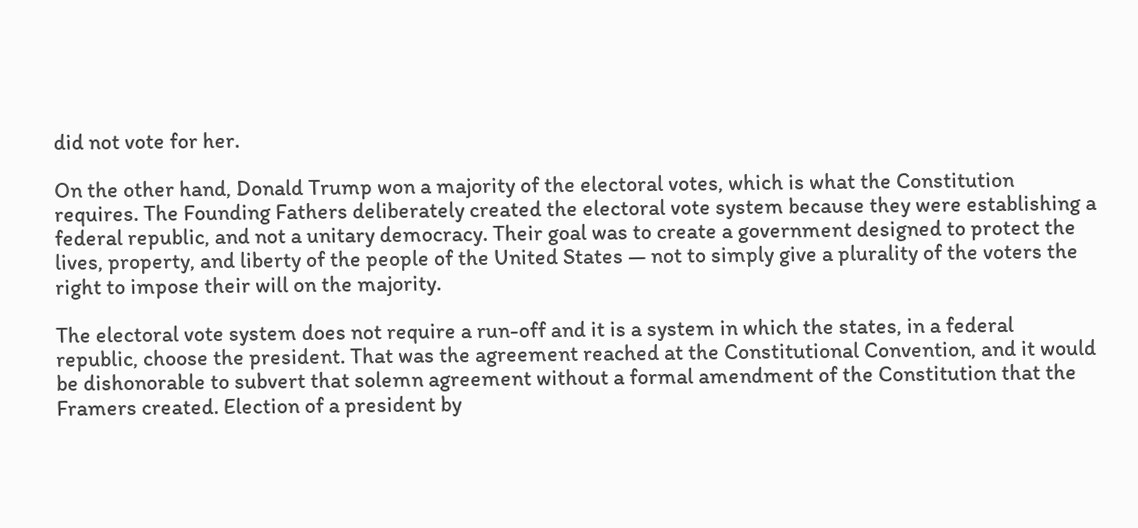did not vote for her.

On the other hand, Donald Trump won a majority of the electoral votes, which is what the Constitution requires. The Founding Fathers deliberately created the electoral vote system because they were establishing a federal republic, and not a unitary democracy. Their goal was to create a government designed to protect the lives, property, and liberty of the people of the United States — not to simply give a plurality of the voters the right to impose their will on the majority.

The electoral vote system does not require a run-off and it is a system in which the states, in a federal republic, choose the president. That was the agreement reached at the Constitutional Convention, and it would be dishonorable to subvert that solemn agreement without a formal amendment of the Constitution that the Framers created. Election of a president by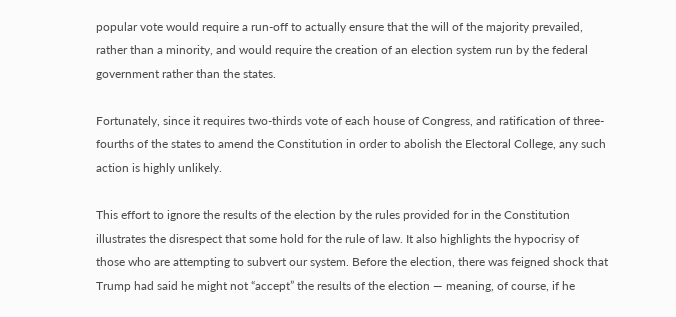popular vote would require a run-off to actually ensure that the will of the majority prevailed, rather than a minority, and would require the creation of an election system run by the federal government rather than the states.

Fortunately, since it requires two-thirds vote of each house of Congress, and ratification of three-fourths of the states to amend the Constitution in order to abolish the Electoral College, any such action is highly unlikely.

This effort to ignore the results of the election by the rules provided for in the Constitution illustrates the disrespect that some hold for the rule of law. It also highlights the hypocrisy of those who are attempting to subvert our system. Before the election, there was feigned shock that Trump had said he might not “accept” the results of the election — meaning, of course, if he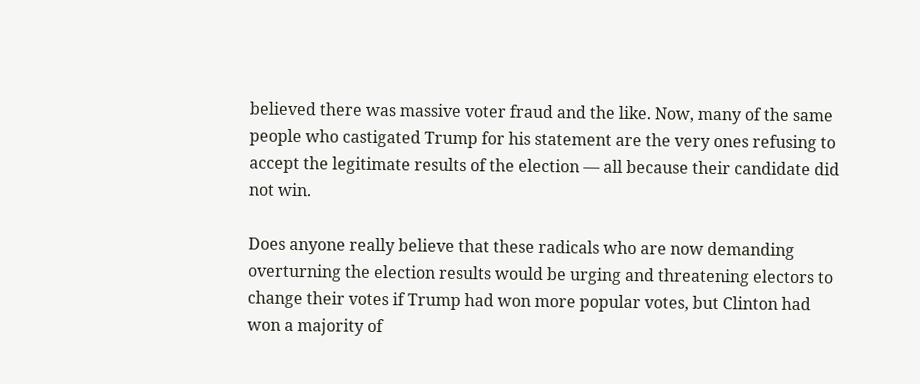believed there was massive voter fraud and the like. Now, many of the same people who castigated Trump for his statement are the very ones refusing to accept the legitimate results of the election — all because their candidate did not win.

Does anyone really believe that these radicals who are now demanding overturning the election results would be urging and threatening electors to change their votes if Trump had won more popular votes, but Clinton had won a majority of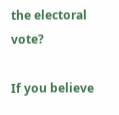the electoral vote?

If you believe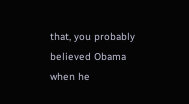that, you probably believed Obama when he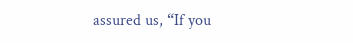assured us, “If you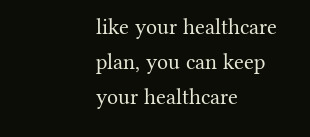like your healthcare plan, you can keep your healthcare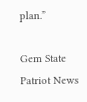plan.”

Gem State Patriot News